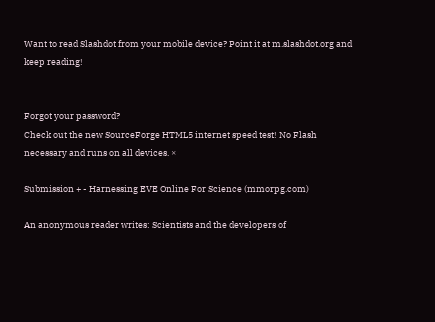Want to read Slashdot from your mobile device? Point it at m.slashdot.org and keep reading!


Forgot your password?
Check out the new SourceForge HTML5 internet speed test! No Flash necessary and runs on all devices. ×

Submission + - Harnessing EVE Online For Science (mmorpg.com)

An anonymous reader writes: Scientists and the developers of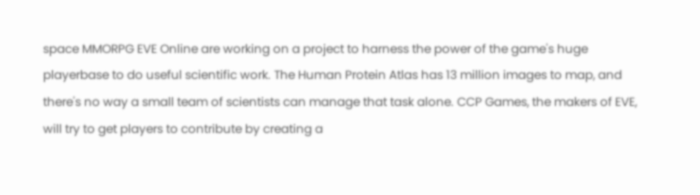space MMORPG EVE Online are working on a project to harness the power of the game's huge playerbase to do useful scientific work. The Human Protein Atlas has 13 million images to map, and there's no way a small team of scientists can manage that task alone. CCP Games, the makers of EVE, will try to get players to contribute by creating a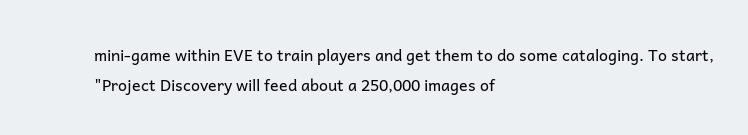mini-game within EVE to train players and get them to do some cataloging. To start, "Project Discovery will feed about a 250,000 images of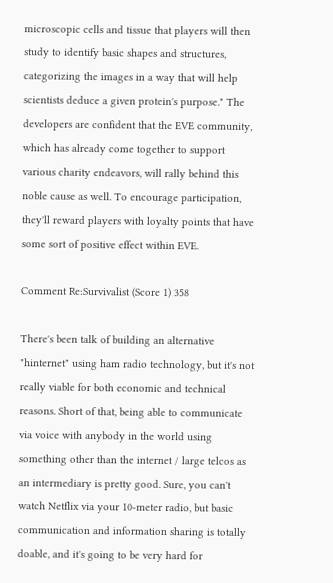microscopic cells and tissue that players will then study to identify basic shapes and structures, categorizing the images in a way that will help scientists deduce a given protein's purpose." The developers are confident that the EVE community, which has already come together to support various charity endeavors, will rally behind this noble cause as well. To encourage participation, they'll reward players with loyalty points that have some sort of positive effect within EVE.

Comment Re:Survivalist (Score 1) 358

There's been talk of building an alternative "hinternet" using ham radio technology, but it's not really viable for both economic and technical reasons. Short of that, being able to communicate via voice with anybody in the world using something other than the internet / large telcos as an intermediary is pretty good. Sure, you can't watch Netflix via your 10-meter radio, but basic communication and information sharing is totally doable, and it's going to be very hard for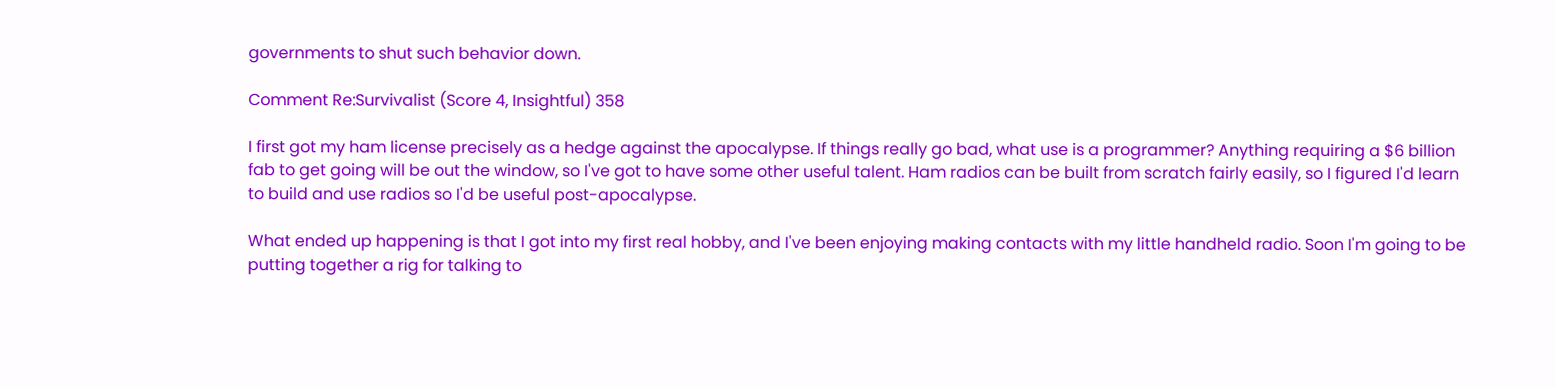governments to shut such behavior down.

Comment Re:Survivalist (Score 4, Insightful) 358

I first got my ham license precisely as a hedge against the apocalypse. If things really go bad, what use is a programmer? Anything requiring a $6 billion fab to get going will be out the window, so I've got to have some other useful talent. Ham radios can be built from scratch fairly easily, so I figured I'd learn to build and use radios so I'd be useful post-apocalypse.

What ended up happening is that I got into my first real hobby, and I've been enjoying making contacts with my little handheld radio. Soon I'm going to be putting together a rig for talking to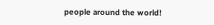people around the world!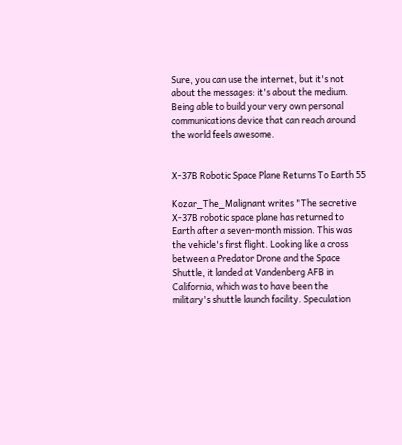Sure, you can use the internet, but it's not about the messages: it's about the medium. Being able to build your very own personal communications device that can reach around the world feels awesome.


X-37B Robotic Space Plane Returns To Earth 55

Kozar_The_Malignant writes "The secretive X-37B robotic space plane has returned to Earth after a seven-month mission. This was the vehicle's first flight. Looking like a cross between a Predator Drone and the Space Shuttle, it landed at Vandenberg AFB in California, which was to have been the military's shuttle launch facility. Speculation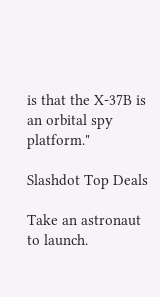is that the X-37B is an orbital spy platform."

Slashdot Top Deals

Take an astronaut to launch.